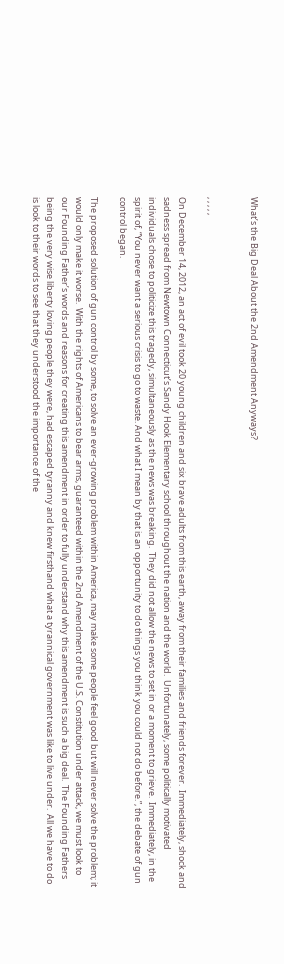What’s the Big Deal About the 2nd Amendment Anyways?


, , , , ,

On December 14, 2012, an act of evil took 20 young children and six brave adults from this earth, away from their families and friends forever.  Immediately, shock and sadness spread from Newtown Connecticut’s Sandy Hook Elementary school throughout the nation and the world.  Unfortunately, some politically motivated individuals chose to politicize this tragedy, simultaneously as the news was breaking.  They did not allow the news to set in or a moment to grieve.  Immediately, in the spirit of, “You never want a serious crisis to go to waste. And what I mean by that is an opportunity to do things you think you could not do before.”, the debate of gun control began.

The proposed solution of gun control by some, to solve an ever-growing problem within America, may make some people feel good but will never solve the problem; it would only make it worse.  With the rights of Americans to bear arms, guaranteed within the 2nd Amendment of the U.S. Constitution under attack, we must look to our Founding Father’s words and reasons for creating this amendment in order to fully understand why this amendment is such a big deal.  The Founding Fathers being the very wise liberty loving people they were, had escaped tyranny and knew firsthand what a tyrannical government was like to live under.  All we have to do is look to their words to see that they understood the importance of the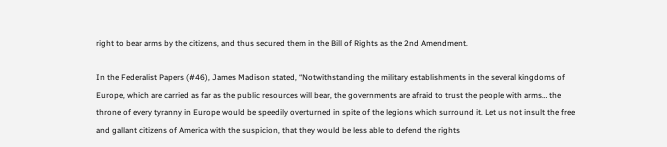right to bear arms by the citizens, and thus secured them in the Bill of Rights as the 2nd Amendment.

In the Federalist Papers (#46), James Madison stated, “Notwithstanding the military establishments in the several kingdoms of Europe, which are carried as far as the public resources will bear, the governments are afraid to trust the people with arms… the throne of every tyranny in Europe would be speedily overturned in spite of the legions which surround it. Let us not insult the free and gallant citizens of America with the suspicion, that they would be less able to defend the rights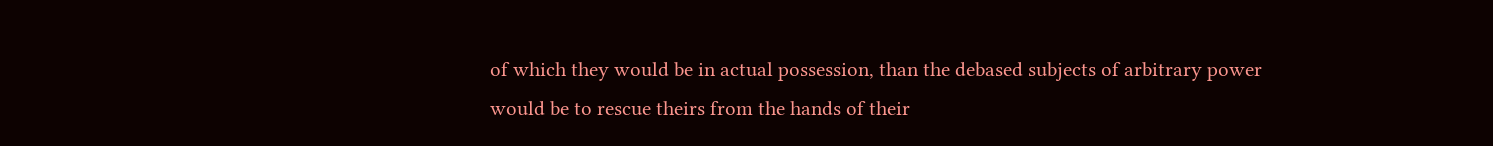of which they would be in actual possession, than the debased subjects of arbitrary power would be to rescue theirs from the hands of their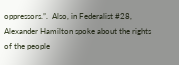oppressors.”.  Also, in Federalist #28, Alexander Hamilton spoke about the rights of the people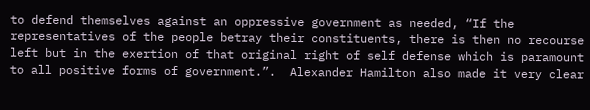to defend themselves against an oppressive government as needed, “If the representatives of the people betray their constituents, there is then no recourse left but in the exertion of that original right of self defense which is paramount to all positive forms of government.”.  Alexander Hamilton also made it very clear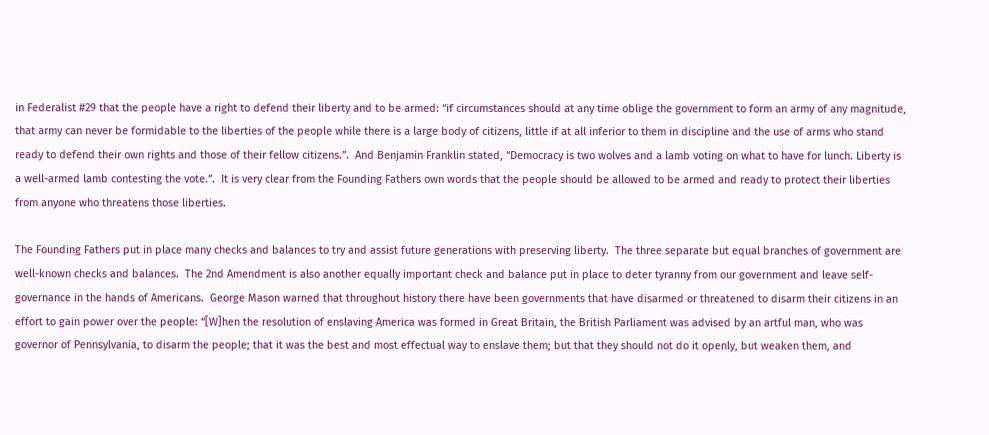in Federalist #29 that the people have a right to defend their liberty and to be armed: “if circumstances should at any time oblige the government to form an army of any magnitude, that army can never be formidable to the liberties of the people while there is a large body of citizens, little if at all inferior to them in discipline and the use of arms who stand ready to defend their own rights and those of their fellow citizens.”.  And Benjamin Franklin stated, “Democracy is two wolves and a lamb voting on what to have for lunch. Liberty is a well-armed lamb contesting the vote.”.  It is very clear from the Founding Fathers own words that the people should be allowed to be armed and ready to protect their liberties from anyone who threatens those liberties.

The Founding Fathers put in place many checks and balances to try and assist future generations with preserving liberty.  The three separate but equal branches of government are well-known checks and balances.  The 2nd Amendment is also another equally important check and balance put in place to deter tyranny from our government and leave self-governance in the hands of Americans.  George Mason warned that throughout history there have been governments that have disarmed or threatened to disarm their citizens in an effort to gain power over the people: “[W]hen the resolution of enslaving America was formed in Great Britain, the British Parliament was advised by an artful man, who was governor of Pennsylvania, to disarm the people; that it was the best and most effectual way to enslave them; but that they should not do it openly, but weaken them, and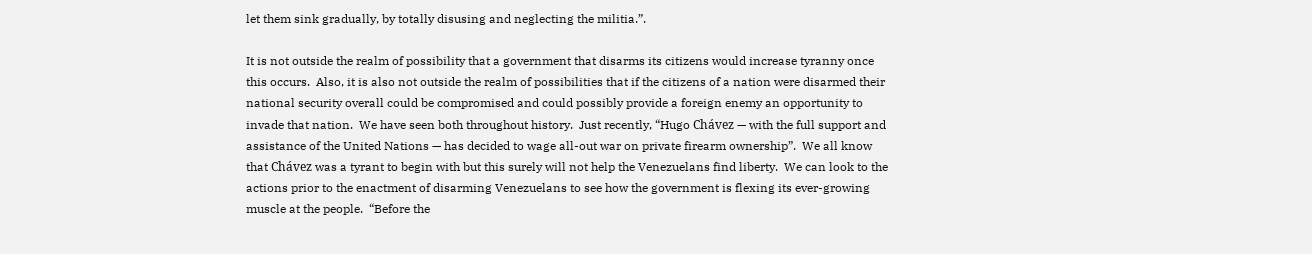let them sink gradually, by totally disusing and neglecting the militia.”.

It is not outside the realm of possibility that a government that disarms its citizens would increase tyranny once this occurs.  Also, it is also not outside the realm of possibilities that if the citizens of a nation were disarmed their national security overall could be compromised and could possibly provide a foreign enemy an opportunity to invade that nation.  We have seen both throughout history.  Just recently, “Hugo Chávez — with the full support and assistance of the United Nations — has decided to wage all-out war on private firearm ownership”.  We all know that Chávez was a tyrant to begin with but this surely will not help the Venezuelans find liberty.  We can look to the actions prior to the enactment of disarming Venezuelans to see how the government is flexing its ever-growing muscle at the people.  “Before the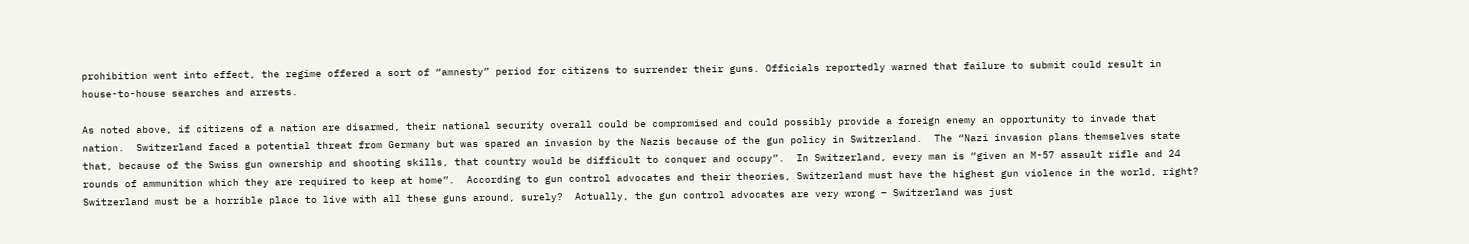prohibition went into effect, the regime offered a sort of “amnesty” period for citizens to surrender their guns. Officials reportedly warned that failure to submit could result in house-to-house searches and arrests.

As noted above, if citizens of a nation are disarmed, their national security overall could be compromised and could possibly provide a foreign enemy an opportunity to invade that nation.  Switzerland faced a potential threat from Germany but was spared an invasion by the Nazis because of the gun policy in Switzerland.  The “Nazi invasion plans themselves state that, because of the Swiss gun ownership and shooting skills, that country would be difficult to conquer and occupy”.  In Switzerland, every man is “given an M-57 assault rifle and 24 rounds of ammunition which they are required to keep at home”.  According to gun control advocates and their theories, Switzerland must have the highest gun violence in the world, right?  Switzerland must be a horrible place to live with all these guns around, surely?  Actually, the gun control advocates are very wrong – Switzerland was just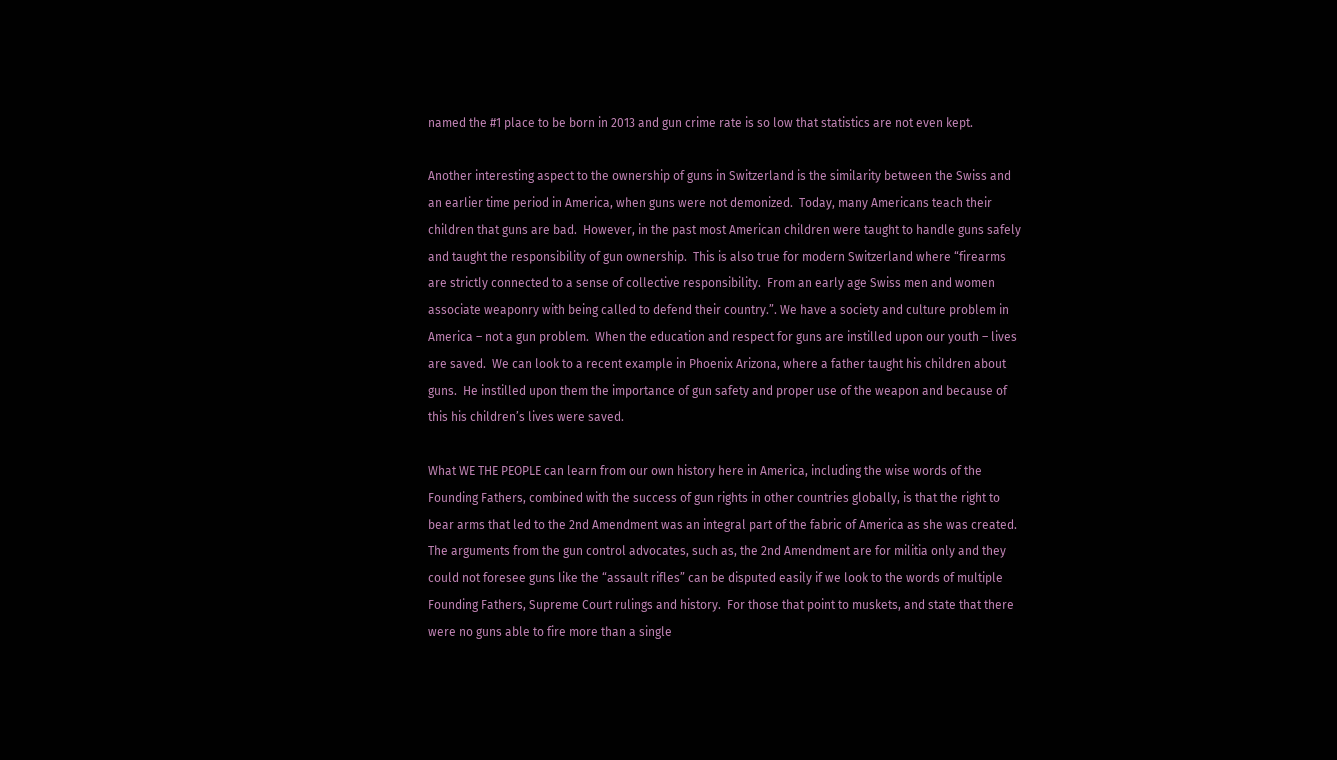named the #1 place to be born in 2013 and gun crime rate is so low that statistics are not even kept.

Another interesting aspect to the ownership of guns in Switzerland is the similarity between the Swiss and an earlier time period in America, when guns were not demonized.  Today, many Americans teach their children that guns are bad.  However, in the past most American children were taught to handle guns safely and taught the responsibility of gun ownership.  This is also true for modern Switzerland where “firearms are strictly connected to a sense of collective responsibility.  From an early age Swiss men and women associate weaponry with being called to defend their country.”. We have a society and culture problem in America – not a gun problem.  When the education and respect for guns are instilled upon our youth – lives are saved.  We can look to a recent example in Phoenix Arizona, where a father taught his children about guns.  He instilled upon them the importance of gun safety and proper use of the weapon and because of this his children’s lives were saved.

What WE THE PEOPLE can learn from our own history here in America, including the wise words of the Founding Fathers, combined with the success of gun rights in other countries globally, is that the right to bear arms that led to the 2nd Amendment was an integral part of the fabric of America as she was created.  The arguments from the gun control advocates, such as, the 2nd Amendment are for militia only and they could not foresee guns like the “assault rifles” can be disputed easily if we look to the words of multiple Founding Fathers, Supreme Court rulings and history.  For those that point to muskets, and state that there were no guns able to fire more than a single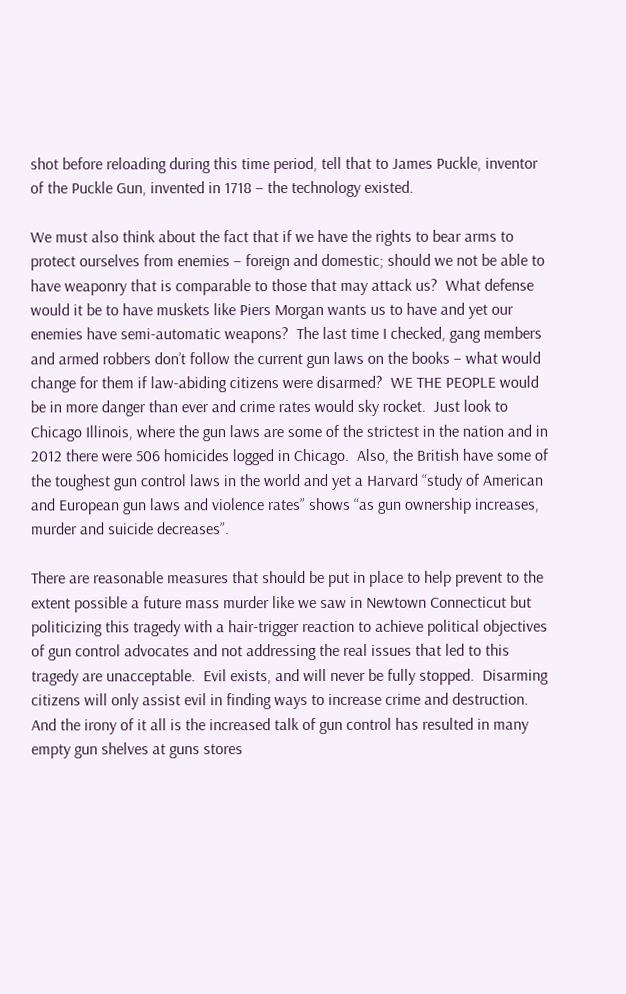shot before reloading during this time period, tell that to James Puckle, inventor of the Puckle Gun, invented in 1718 – the technology existed.

We must also think about the fact that if we have the rights to bear arms to protect ourselves from enemies – foreign and domestic; should we not be able to have weaponry that is comparable to those that may attack us?  What defense would it be to have muskets like Piers Morgan wants us to have and yet our enemies have semi-automatic weapons?  The last time I checked, gang members and armed robbers don’t follow the current gun laws on the books – what would change for them if law-abiding citizens were disarmed?  WE THE PEOPLE would be in more danger than ever and crime rates would sky rocket.  Just look to Chicago Illinois, where the gun laws are some of the strictest in the nation and in 2012 there were 506 homicides logged in Chicago.  Also, the British have some of the toughest gun control laws in the world and yet a Harvard “study of American and European gun laws and violence rates” shows “as gun ownership increases, murder and suicide decreases”.

There are reasonable measures that should be put in place to help prevent to the extent possible a future mass murder like we saw in Newtown Connecticut but politicizing this tragedy with a hair-trigger reaction to achieve political objectives of gun control advocates and not addressing the real issues that led to this tragedy are unacceptable.  Evil exists, and will never be fully stopped.  Disarming citizens will only assist evil in finding ways to increase crime and destruction.  And the irony of it all is the increased talk of gun control has resulted in many empty gun shelves at guns stores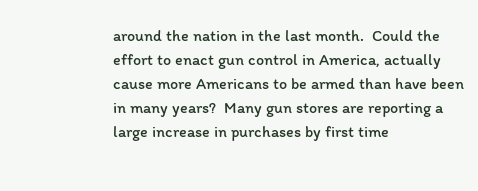around the nation in the last month.  Could the effort to enact gun control in America, actually cause more Americans to be armed than have been in many years?  Many gun stores are reporting a large increase in purchases by first time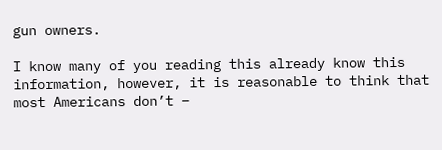gun owners.

I know many of you reading this already know this information, however, it is reasonable to think that most Americans don’t –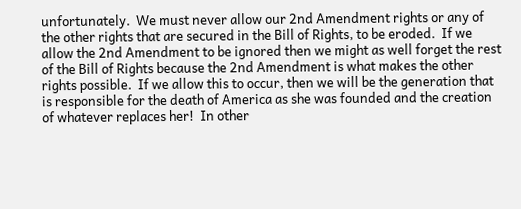unfortunately.  We must never allow our 2nd Amendment rights or any of the other rights that are secured in the Bill of Rights, to be eroded.  If we allow the 2nd Amendment to be ignored then we might as well forget the rest of the Bill of Rights because the 2nd Amendment is what makes the other rights possible.  If we allow this to occur, then we will be the generation that is responsible for the death of America as she was founded and the creation of whatever replaces her!  In other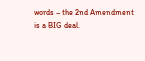words – the 2nd Amendment is a BIG deal.